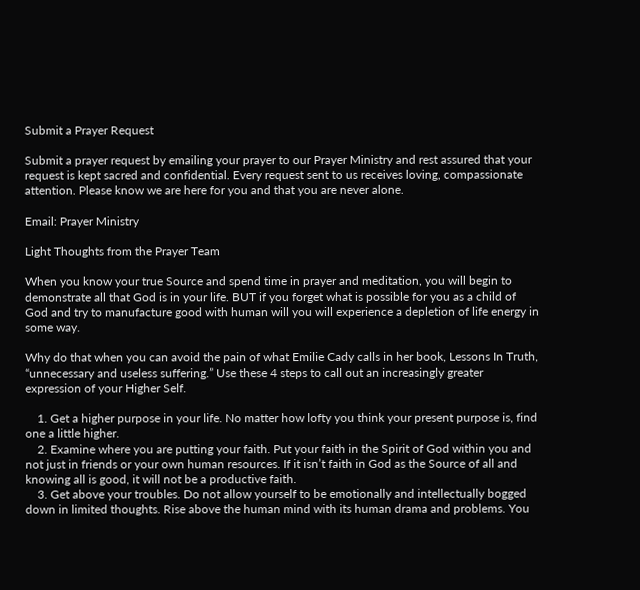Submit a Prayer Request

Submit a prayer request by emailing your prayer to our Prayer Ministry and rest assured that your request is kept sacred and confidential. Every request sent to us receives loving, compassionate attention. Please know we are here for you and that you are never alone.

Email: Prayer Ministry

Light Thoughts from the Prayer Team

When you know your true Source and spend time in prayer and meditation, you will begin to demonstrate all that God is in your life. BUT if you forget what is possible for you as a child of God and try to manufacture good with human will you will experience a depletion of life energy in some way.

Why do that when you can avoid the pain of what Emilie Cady calls in her book, Lessons In Truth, “unnecessary and useless suffering.” Use these 4 steps to call out an increasingly greater expression of your Higher Self.

    1. Get a higher purpose in your life. No matter how lofty you think your present purpose is, find one a little higher.
    2. Examine where you are putting your faith. Put your faith in the Spirit of God within you and not just in friends or your own human resources. If it isn’t faith in God as the Source of all and knowing all is good, it will not be a productive faith.
    3. Get above your troubles. Do not allow yourself to be emotionally and intellectually bogged down in limited thoughts. Rise above the human mind with its human drama and problems. You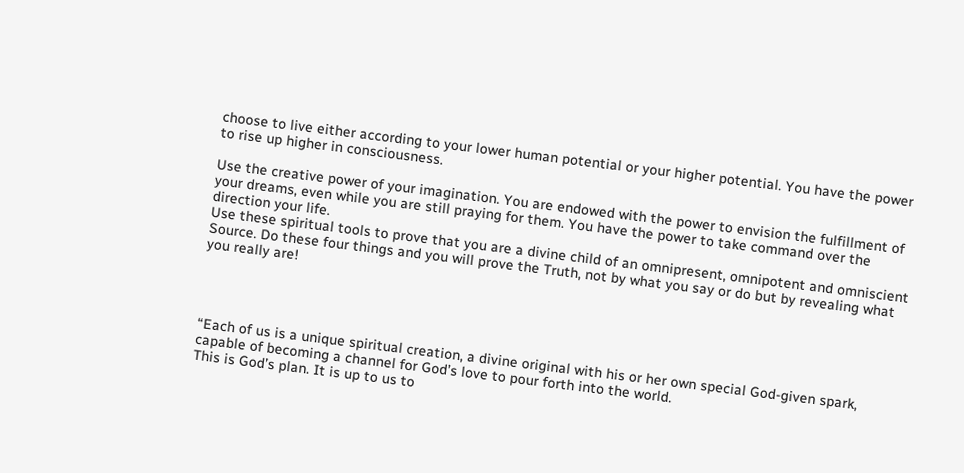choose to live either according to your lower human potential or your higher potential. You have the power to rise up higher in consciousness.

Use the creative power of your imagination. You are endowed with the power to envision the fulfillment of your dreams, even while you are still praying for them. You have the power to take command over the direction your life.
Use these spiritual tools to prove that you are a divine child of an omnipresent, omnipotent and omniscient Source. Do these four things and you will prove the Truth, not by what you say or do but by revealing what you really are!




“Each of us is a unique spiritual creation, a divine original with his or her own special God-given spark, capable of becoming a channel for God’s love to pour forth into the world.
This is God’s plan. It is up to us to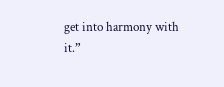get into harmony with it.”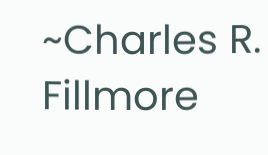~Charles R. Fillmore